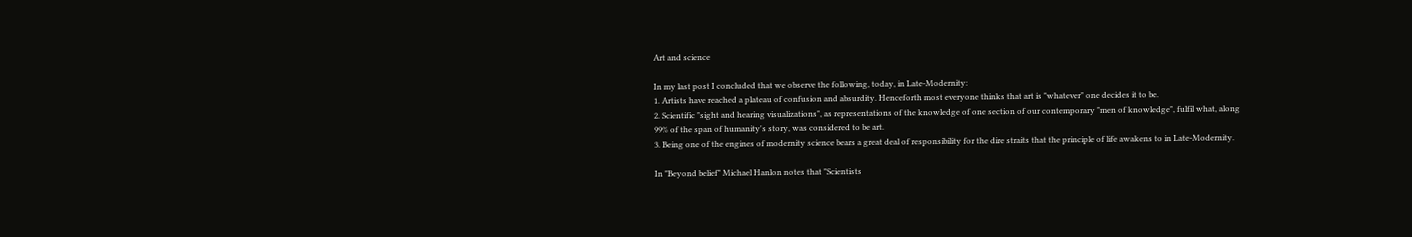Art and science

In my last post I concluded that we observe the following, today, in Late-Modernity:
1. Artists have reached a plateau of confusion and absurdity. Henceforth most everyone thinks that art is "whatever" one decides it to be.
2. Scientific "sight and hearing visualizations", as representations of the knowledge of one section of our contemporary "men of knowledge", fulfil what, along 99% of the span of humanity's story, was considered to be art.
3. Being one of the engines of modernity science bears a great deal of responsibility for the dire straits that the principle of life awakens to in Late-Modernity.

In "Beyond belief" Michael Hanlon notes that "Scientists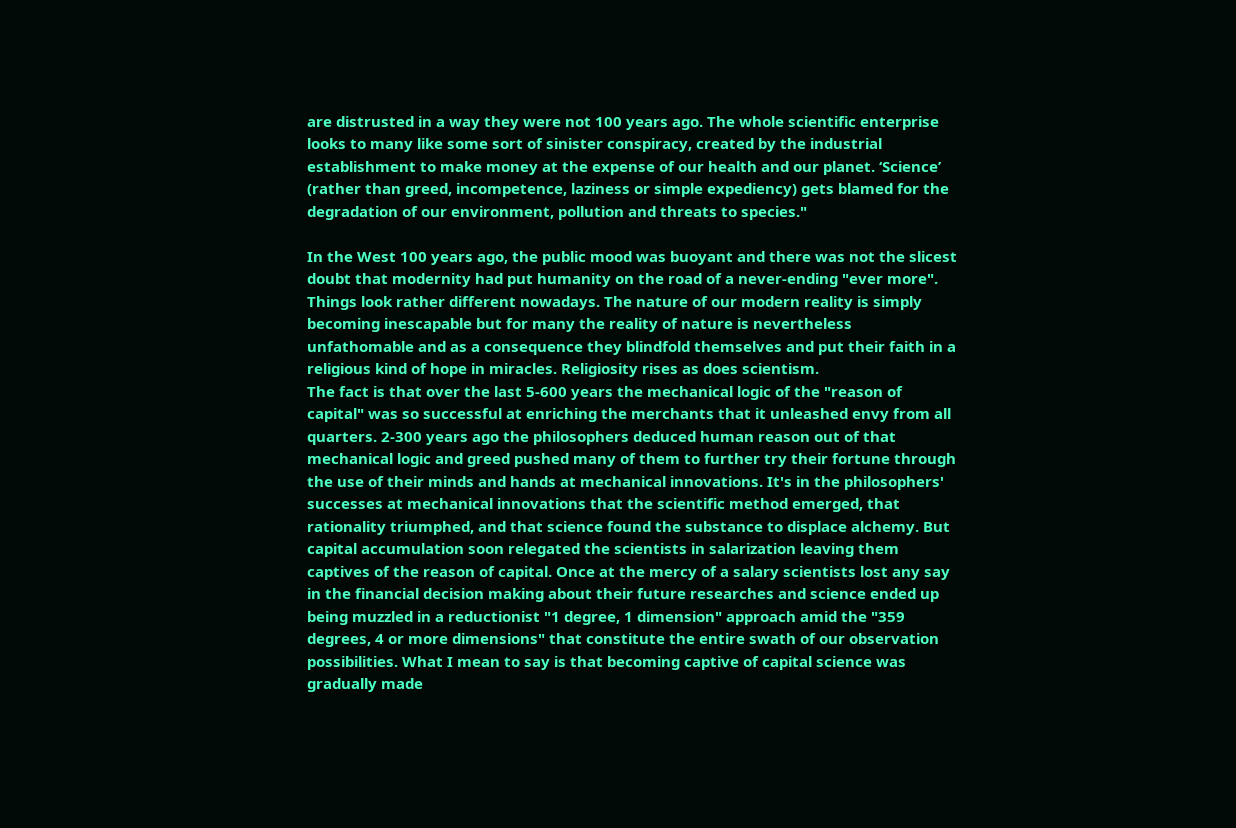are distrusted in a way they were not 100 years ago. The whole scientific enterprise looks to many like some sort of sinister conspiracy, created by the industrial establishment to make money at the expense of our health and our planet. ‘Science’ (rather than greed, incompetence, laziness or simple expediency) gets blamed for the degradation of our environment, pollution and threats to species."

In the West 100 years ago, the public mood was buoyant and there was not the slicest doubt that modernity had put humanity on the road of a never-ending "ever more". Things look rather different nowadays. The nature of our modern reality is simply becoming inescapable but for many the reality of nature is nevertheless unfathomable and as a consequence they blindfold themselves and put their faith in a religious kind of hope in miracles. Religiosity rises as does scientism.
The fact is that over the last 5-600 years the mechanical logic of the "reason of capital" was so successful at enriching the merchants that it unleashed envy from all quarters. 2-300 years ago the philosophers deduced human reason out of that mechanical logic and greed pushed many of them to further try their fortune through the use of their minds and hands at mechanical innovations. It's in the philosophers' successes at mechanical innovations that the scientific method emerged, that rationality triumphed, and that science found the substance to displace alchemy. But capital accumulation soon relegated the scientists in salarization leaving them captives of the reason of capital. Once at the mercy of a salary scientists lost any say in the financial decision making about their future researches and science ended up being muzzled in a reductionist "1 degree, 1 dimension" approach amid the "359 degrees, 4 or more dimensions" that constitute the entire swath of our observation possibilities. What I mean to say is that becoming captive of capital science was gradually made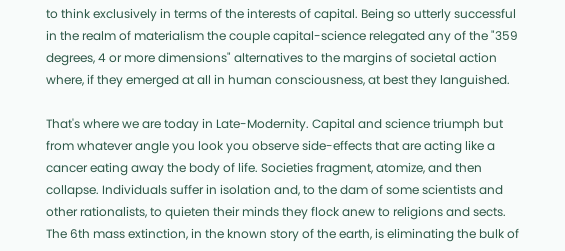to think exclusively in terms of the interests of capital. Being so utterly successful in the realm of materialism the couple capital-science relegated any of the "359 degrees, 4 or more dimensions" alternatives to the margins of societal action where, if they emerged at all in human consciousness, at best they languished.

That's where we are today in Late-Modernity. Capital and science triumph but from whatever angle you look you observe side-effects that are acting like a cancer eating away the body of life. Societies fragment, atomize, and then collapse. Individuals suffer in isolation and, to the dam of some scientists and other rationalists, to quieten their minds they flock anew to religions and sects. The 6th mass extinction, in the known story of the earth, is eliminating the bulk of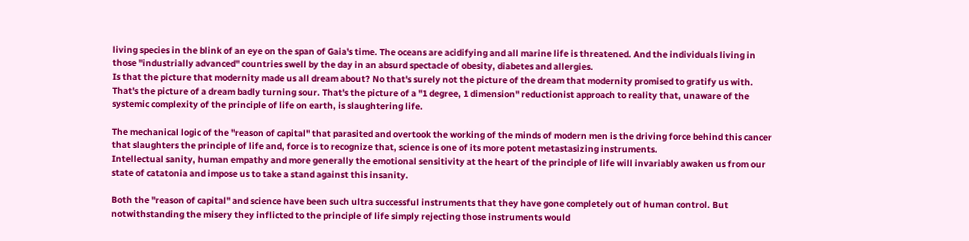living species in the blink of an eye on the span of Gaia's time. The oceans are acidifying and all marine life is threatened. And the individuals living in those "industrially advanced" countries swell by the day in an absurd spectacle of obesity, diabetes and allergies.
Is that the picture that modernity made us all dream about? No that's surely not the picture of the dream that modernity promised to gratify us with. That's the picture of a dream badly turning sour. That's the picture of a "1 degree, 1 dimension" reductionist approach to reality that, unaware of the systemic complexity of the principle of life on earth, is slaughtering life.

The mechanical logic of the "reason of capital" that parasited and overtook the working of the minds of modern men is the driving force behind this cancer that slaughters the principle of life and, force is to recognize that, science is one of its more potent metastasizing instruments.
Intellectual sanity, human empathy and more generally the emotional sensitivity at the heart of the principle of life will invariably awaken us from our state of catatonia and impose us to take a stand against this insanity.

Both the "reason of capital" and science have been such ultra successful instruments that they have gone completely out of human control. But notwithstanding the misery they inflicted to the principle of life simply rejecting those instruments would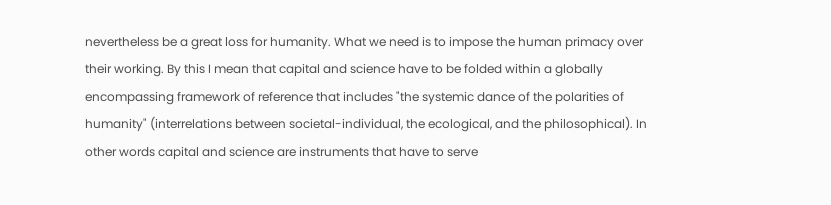nevertheless be a great loss for humanity. What we need is to impose the human primacy over their working. By this I mean that capital and science have to be folded within a globally encompassing framework of reference that includes "the systemic dance of the polarities of humanity" (interrelations between societal-individual, the ecological, and the philosophical). In other words capital and science are instruments that have to serve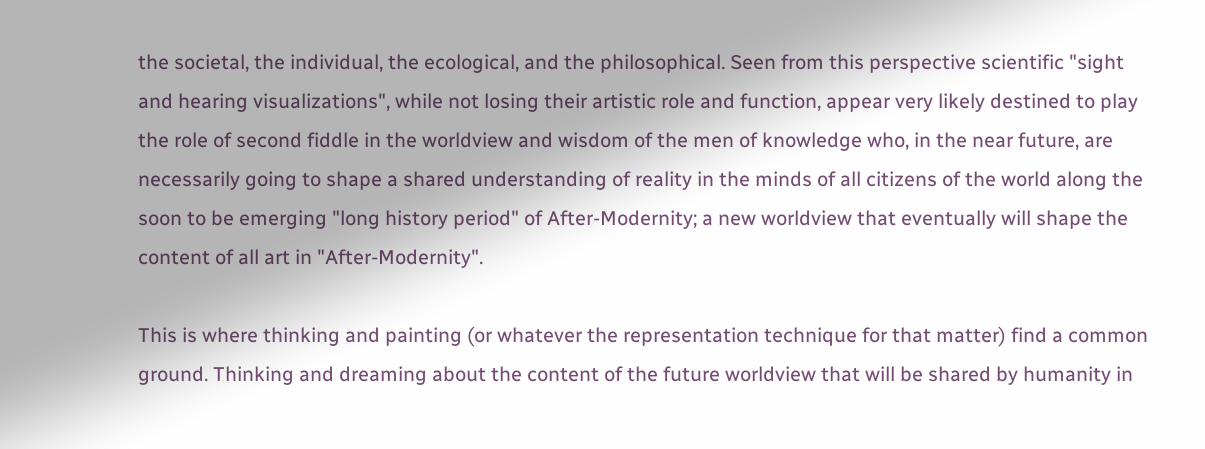the societal, the individual, the ecological, and the philosophical. Seen from this perspective scientific "sight and hearing visualizations", while not losing their artistic role and function, appear very likely destined to play the role of second fiddle in the worldview and wisdom of the men of knowledge who, in the near future, are necessarily going to shape a shared understanding of reality in the minds of all citizens of the world along the soon to be emerging "long history period" of After-Modernity; a new worldview that eventually will shape the content of all art in "After-Modernity".

This is where thinking and painting (or whatever the representation technique for that matter) find a common ground. Thinking and dreaming about the content of the future worldview that will be shared by humanity in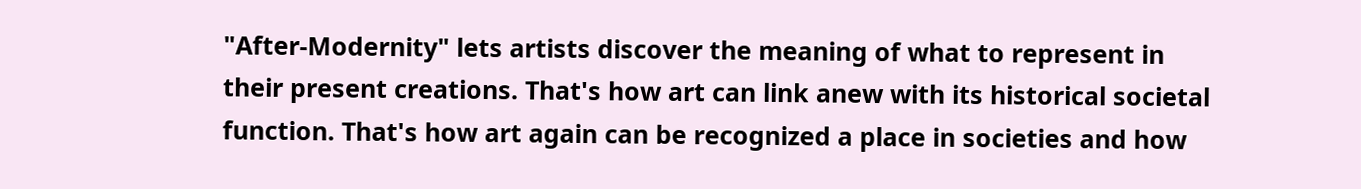"After-Modernity" lets artists discover the meaning of what to represent in their present creations. That's how art can link anew with its historical societal function. That's how art again can be recognized a place in societies and how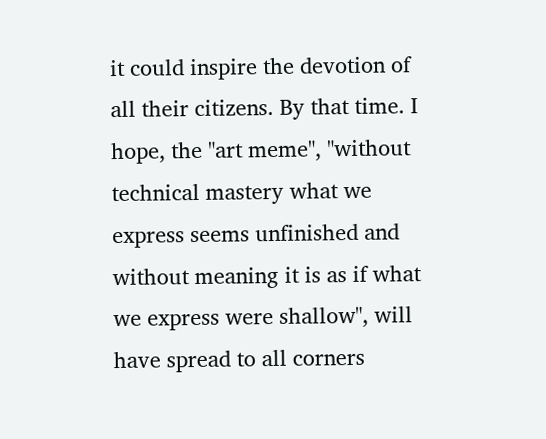it could inspire the devotion of all their citizens. By that time. I hope, the "art meme", "without technical mastery what we express seems unfinished and without meaning it is as if what we express were shallow", will have spread to all corners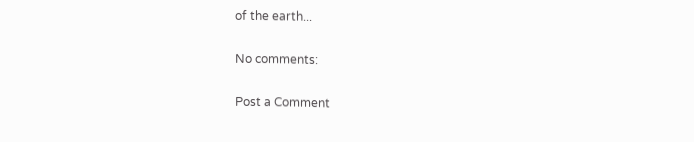of the earth...

No comments:

Post a Comment